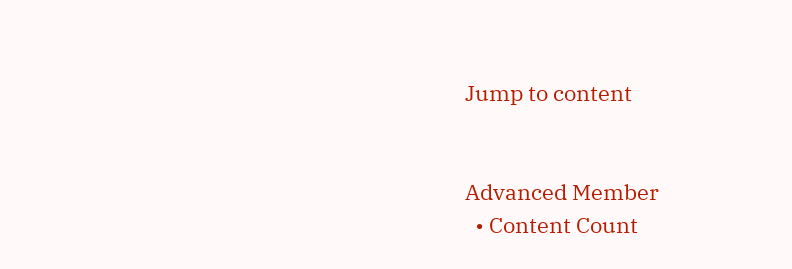Jump to content


Advanced Member
  • Content Count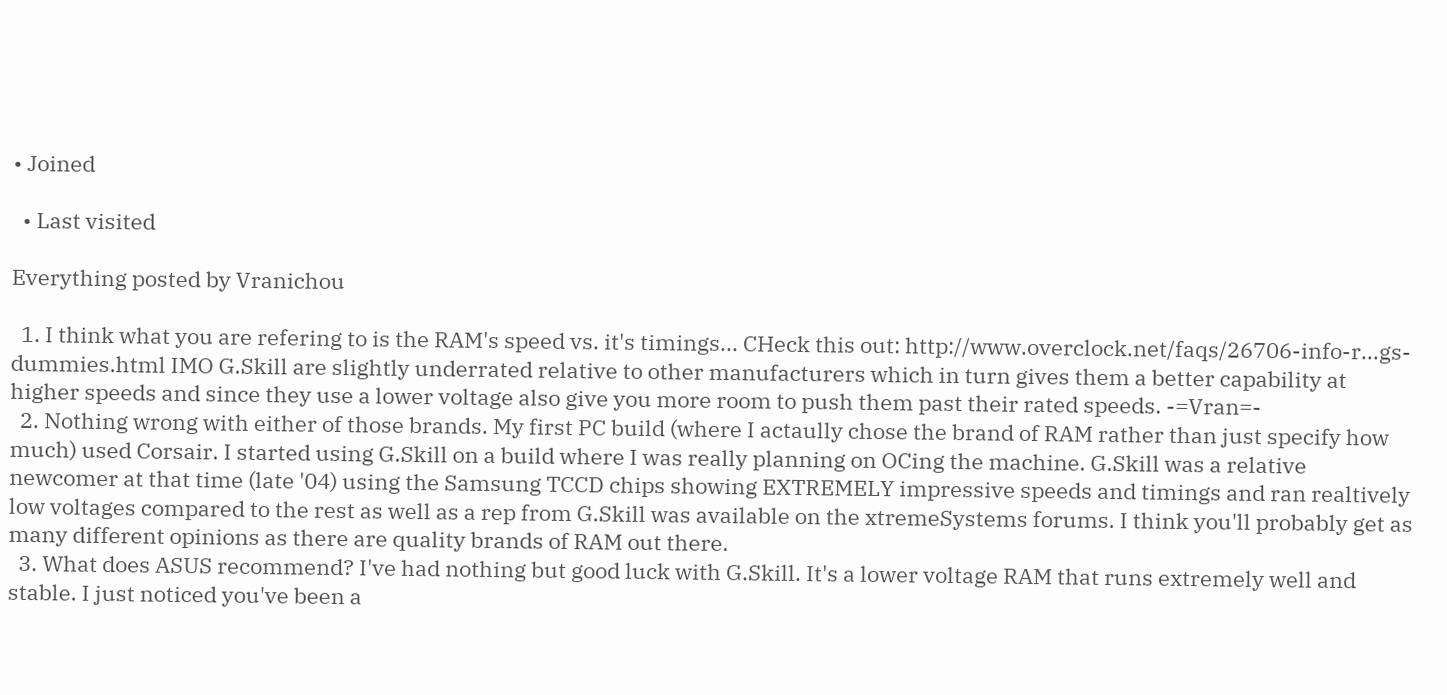• Joined

  • Last visited

Everything posted by Vranichou

  1. I think what you are refering to is the RAM's speed vs. it's timings... CHeck this out: http://www.overclock.net/faqs/26706-info-r...gs-dummies.html IMO G.Skill are slightly underrated relative to other manufacturers which in turn gives them a better capability at higher speeds and since they use a lower voltage also give you more room to push them past their rated speeds. -=Vran=-
  2. Nothing wrong with either of those brands. My first PC build (where I actaully chose the brand of RAM rather than just specify how much) used Corsair. I started using G.Skill on a build where I was really planning on OCing the machine. G.Skill was a relative newcomer at that time (late '04) using the Samsung TCCD chips showing EXTREMELY impressive speeds and timings and ran realtively low voltages compared to the rest as well as a rep from G.Skill was available on the xtremeSystems forums. I think you'll probably get as many different opinions as there are quality brands of RAM out there.
  3. What does ASUS recommend? I've had nothing but good luck with G.Skill. It's a lower voltage RAM that runs extremely well and stable. I just noticed you've been a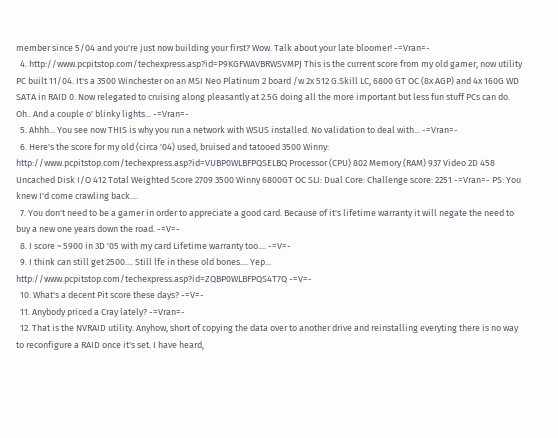member since 5/04 and you're just now building your first? Wow. Talk about your late bloomer! -=Vran=-
  4. http://www.pcpitstop.com/techexpress.asp?id=P9KGFWAVBRWSVMPJ This is the current score from my old gamer, now utility PC built 11/04. It's a 3500 Winchester on an MSI Neo Platinum 2 board /w 2x 512 G.Skill LC, 6800 GT OC (8x AGP) and 4x 160G WD SATA in RAID 0. Now relegated to cruising along pleasantly at 2.5G doing all the more important but less fun stuff PCs can do. Oh.. And a couple o' blinky lights... -=Vran=-
  5. Ahhh... You see now THIS is why you run a network with WSUS installed. No validation to deal with... -=Vran=-
  6. Here's the score for my old (circa '04) used, bruised and tatooed 3500 Winny: http://www.pcpitstop.com/techexpress.asp?id=VUBP0WLBFPQSELBQ Processor (CPU) 802 Memory (RAM) 937 Video 2D 458 Uncached Disk I/O 412 Total Weighted Score 2709 3500 Winny 6800GT OC SLI: Dual Core: Challenge score: 2251 -=Vran=- PS: You knew I'd come crawling back....
  7. You don't need to be a gamer in order to appreciate a good card. Because of it's lifetime warranty it will negate the need to buy a new one years down the road. -=V=-
  8. I score ~ 5900 in 3D '05 with my card Lifetime warranty too.... -=V=-
  9. I think can still get 2500.... Still lfe in these old bones.... Yep... http://www.pcpitstop.com/techexpress.asp?id=ZQBP0WLBFPQS4T7Q -=V=-
  10. What's a decent Pit score these days? -=V=-
  11. Anybody priced a Cray lately? -=Vran=-
  12. That is the NVRAID utility. Anyhow, short of copying the data over to another drive and reinstalling everyting there is no way to reconfigure a RAID once it's set. I have heard,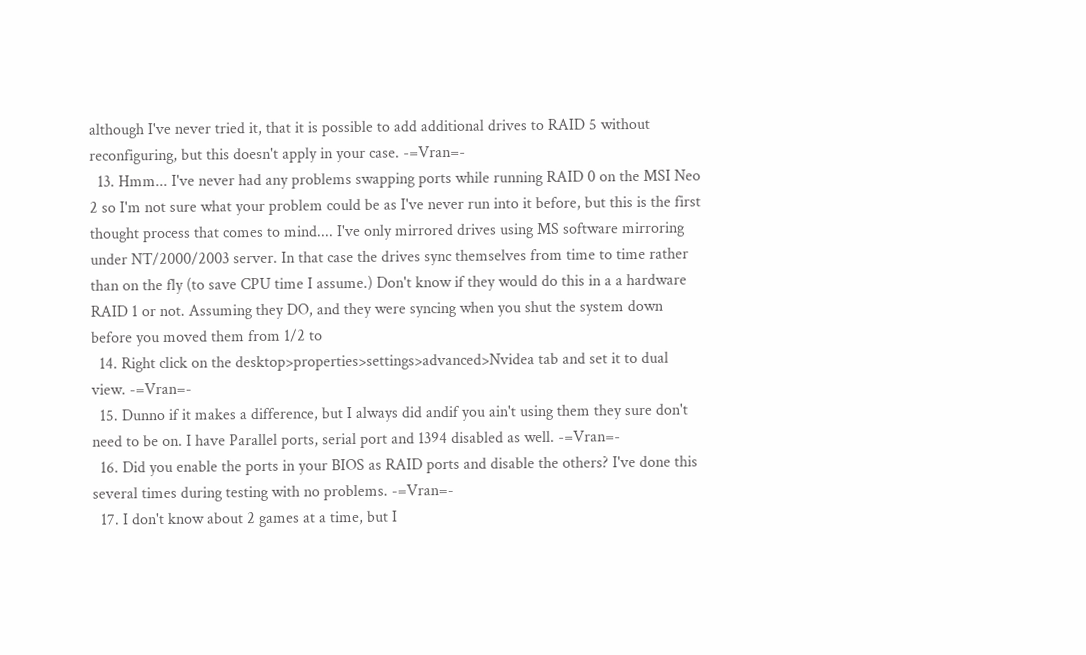although I've never tried it, that it is possible to add additional drives to RAID 5 without reconfiguring, but this doesn't apply in your case. -=Vran=-
  13. Hmm... I've never had any problems swapping ports while running RAID 0 on the MSI Neo 2 so I'm not sure what your problem could be as I've never run into it before, but this is the first thought process that comes to mind.... I've only mirrored drives using MS software mirroring under NT/2000/2003 server. In that case the drives sync themselves from time to time rather than on the fly (to save CPU time I assume.) Don't know if they would do this in a a hardware RAID 1 or not. Assuming they DO, and they were syncing when you shut the system down before you moved them from 1/2 to
  14. Right click on the desktop>properties>settings>advanced>Nvidea tab and set it to dual view. -=Vran=-
  15. Dunno if it makes a difference, but I always did andif you ain't using them they sure don't need to be on. I have Parallel ports, serial port and 1394 disabled as well. -=Vran=-
  16. Did you enable the ports in your BIOS as RAID ports and disable the others? I've done this several times during testing with no problems. -=Vran=-
  17. I don't know about 2 games at a time, but I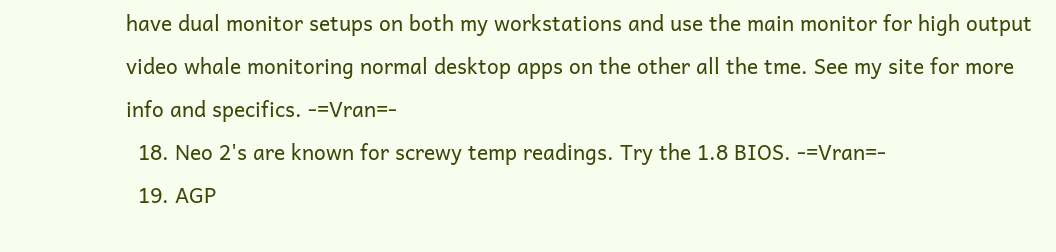have dual monitor setups on both my workstations and use the main monitor for high output video whale monitoring normal desktop apps on the other all the tme. See my site for more info and specifics. -=Vran=-
  18. Neo 2's are known for screwy temp readings. Try the 1.8 BIOS. -=Vran=-
  19. AGP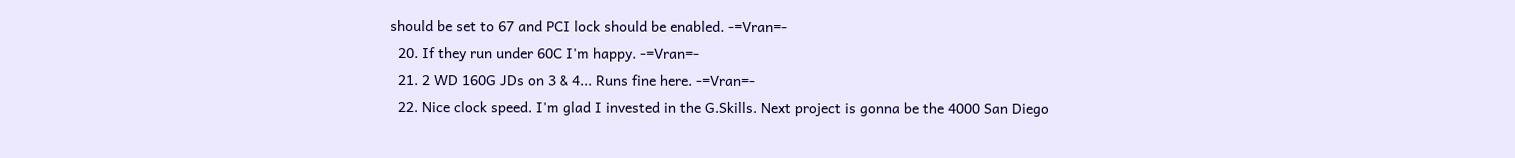should be set to 67 and PCI lock should be enabled. -=Vran=-
  20. If they run under 60C I'm happy. -=Vran=-
  21. 2 WD 160G JDs on 3 & 4... Runs fine here. -=Vran=-
  22. Nice clock speed. I'm glad I invested in the G.Skills. Next project is gonna be the 4000 San Diego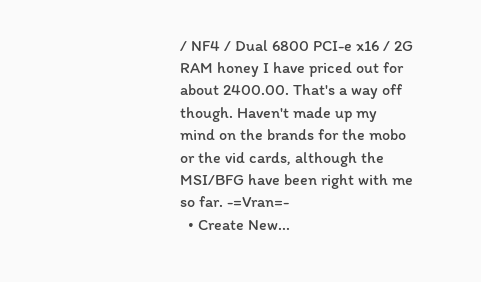/ NF4 / Dual 6800 PCI-e x16 / 2G RAM honey I have priced out for about 2400.00. That's a way off though. Haven't made up my mind on the brands for the mobo or the vid cards, although the MSI/BFG have been right with me so far. -=Vran=-
  • Create New...